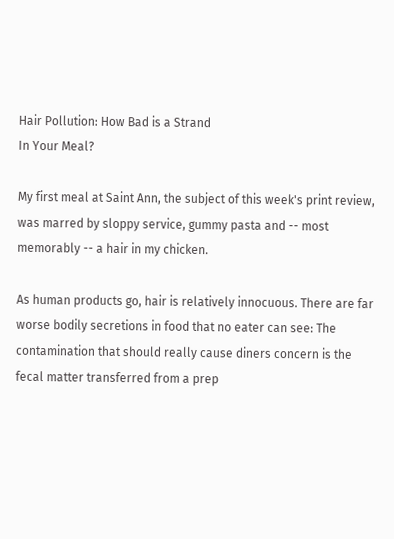Hair Pollution: How Bad is a Strand
In Your Meal?

My first meal at Saint Ann, the subject of this week's print review, was marred by sloppy service, gummy pasta and -- most memorably -- a hair in my chicken.

As human products go, hair is relatively innocuous. There are far worse bodily secretions in food that no eater can see: The contamination that should really cause diners concern is the fecal matter transferred from a prep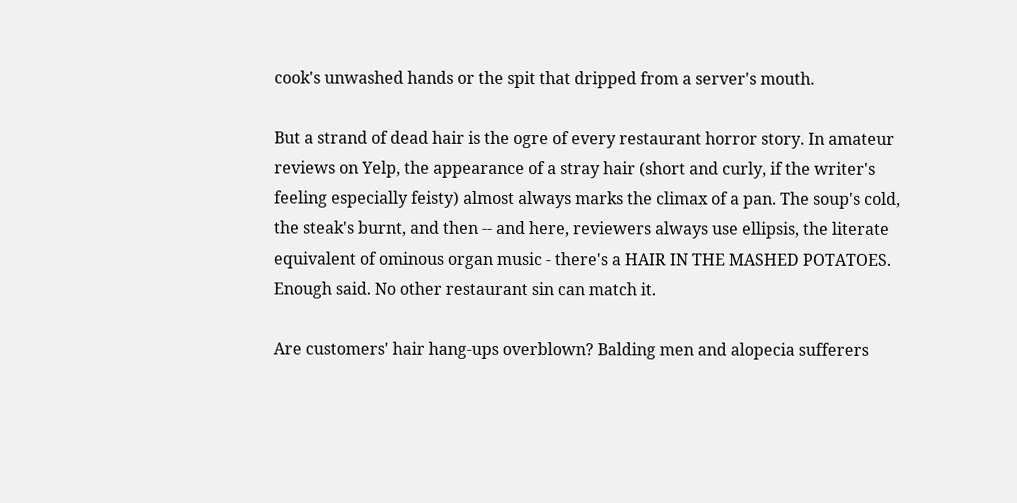cook's unwashed hands or the spit that dripped from a server's mouth.

But a strand of dead hair is the ogre of every restaurant horror story. In amateur reviews on Yelp, the appearance of a stray hair (short and curly, if the writer's feeling especially feisty) almost always marks the climax of a pan. The soup's cold, the steak's burnt, and then -- and here, reviewers always use ellipsis, the literate equivalent of ominous organ music - there's a HAIR IN THE MASHED POTATOES. Enough said. No other restaurant sin can match it.

Are customers' hair hang-ups overblown? Balding men and alopecia sufferers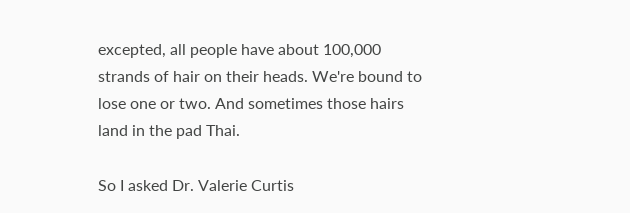excepted, all people have about 100,000 strands of hair on their heads. We're bound to lose one or two. And sometimes those hairs land in the pad Thai.

So I asked Dr. Valerie Curtis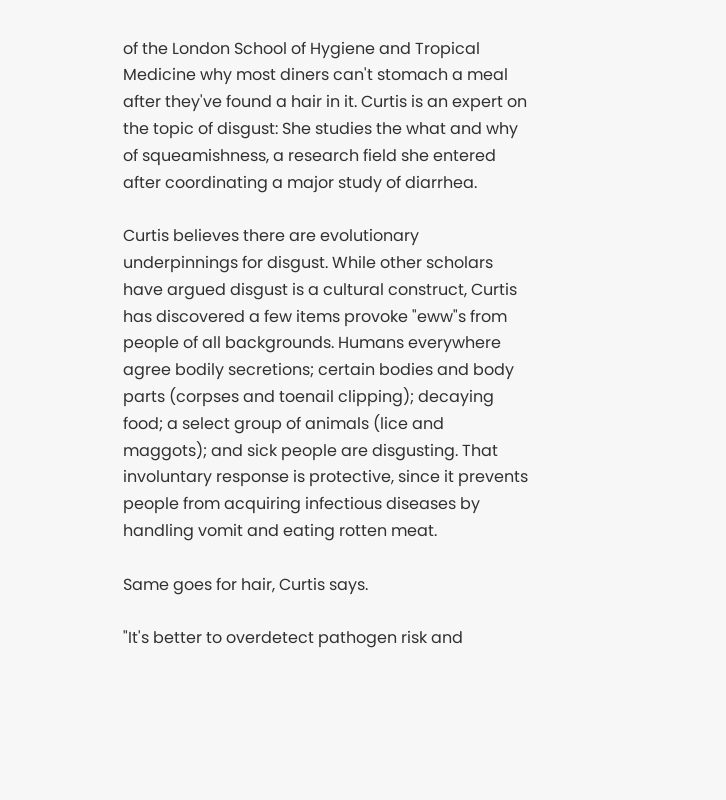of the London School of Hygiene and Tropical Medicine why most diners can't stomach a meal after they've found a hair in it. Curtis is an expert on the topic of disgust: She studies the what and why of squeamishness, a research field she entered after coordinating a major study of diarrhea.

Curtis believes there are evolutionary underpinnings for disgust. While other scholars have argued disgust is a cultural construct, Curtis has discovered a few items provoke "eww"s from people of all backgrounds. Humans everywhere agree bodily secretions; certain bodies and body parts (corpses and toenail clipping); decaying food; a select group of animals (lice and maggots); and sick people are disgusting. That involuntary response is protective, since it prevents people from acquiring infectious diseases by handling vomit and eating rotten meat.

Same goes for hair, Curtis says.

"It's better to overdetect pathogen risk and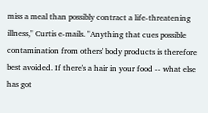miss a meal than possibly contract a life-threatening illness," Curtis e-mails. "Anything that cues possible contamination from others' body products is therefore best avoided. If there's a hair in your food -- what else has got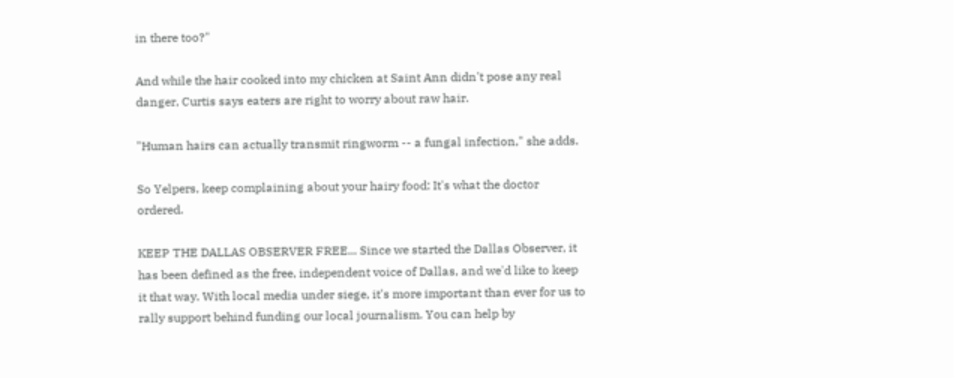in there too?"

And while the hair cooked into my chicken at Saint Ann didn't pose any real danger, Curtis says eaters are right to worry about raw hair.

"Human hairs can actually transmit ringworm -- a fungal infection," she adds.

So Yelpers, keep complaining about your hairy food: It's what the doctor ordered.

KEEP THE DALLAS OBSERVER FREE... Since we started the Dallas Observer, it has been defined as the free, independent voice of Dallas, and we'd like to keep it that way. With local media under siege, it's more important than ever for us to rally support behind funding our local journalism. You can help by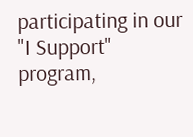participating in our "I Support" program,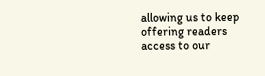allowing us to keep offering readers access to our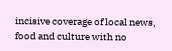incisive coverage of local news, food and culture with no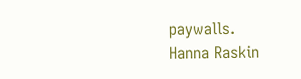paywalls.
Hanna Raskin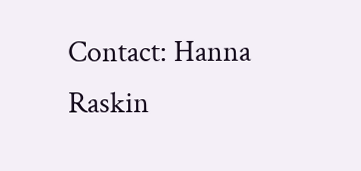Contact: Hanna Raskin